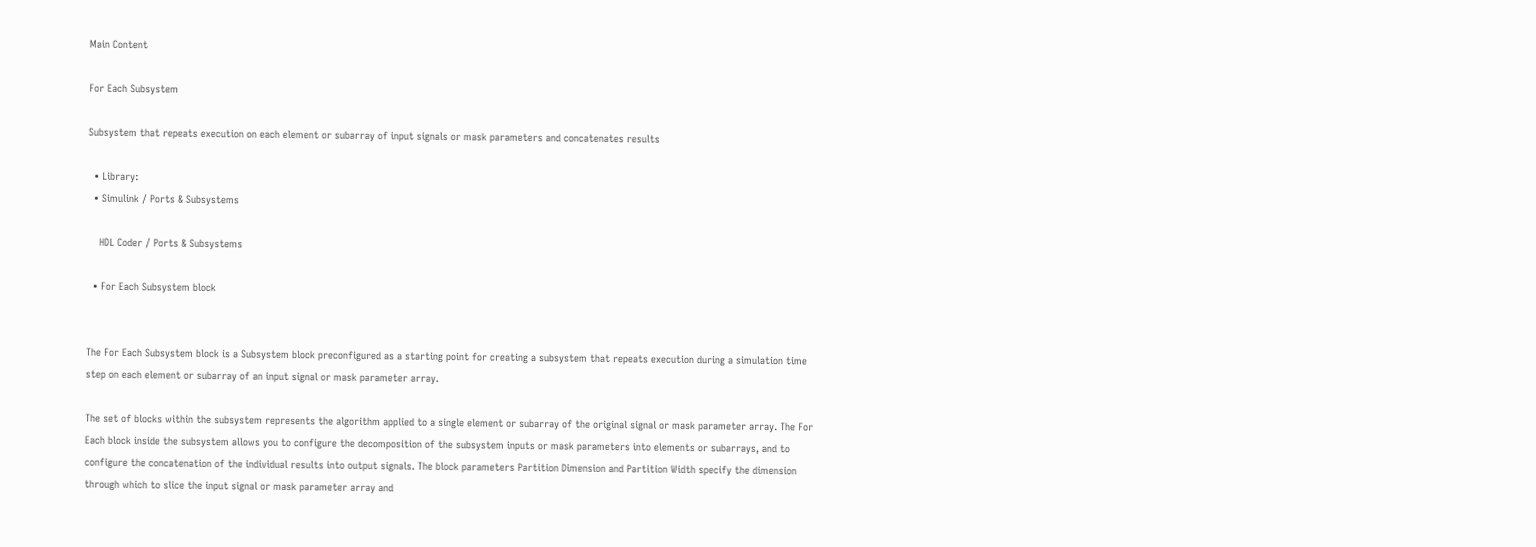Main Content

For Each Subsystem

Subsystem that repeats execution on each element or subarray of input signals or mask parameters and concatenates results

  • Library:
  • Simulink / Ports & Subsystems

    HDL Coder / Ports & Subsystems

  • For Each Subsystem block


The For Each Subsystem block is a Subsystem block preconfigured as a starting point for creating a subsystem that repeats execution during a simulation time step on each element or subarray of an input signal or mask parameter array.

The set of blocks within the subsystem represents the algorithm applied to a single element or subarray of the original signal or mask parameter array. The For Each block inside the subsystem allows you to configure the decomposition of the subsystem inputs or mask parameters into elements or subarrays, and to configure the concatenation of the individual results into output signals. The block parameters Partition Dimension and Partition Width specify the dimension through which to slice the input signal or mask parameter array and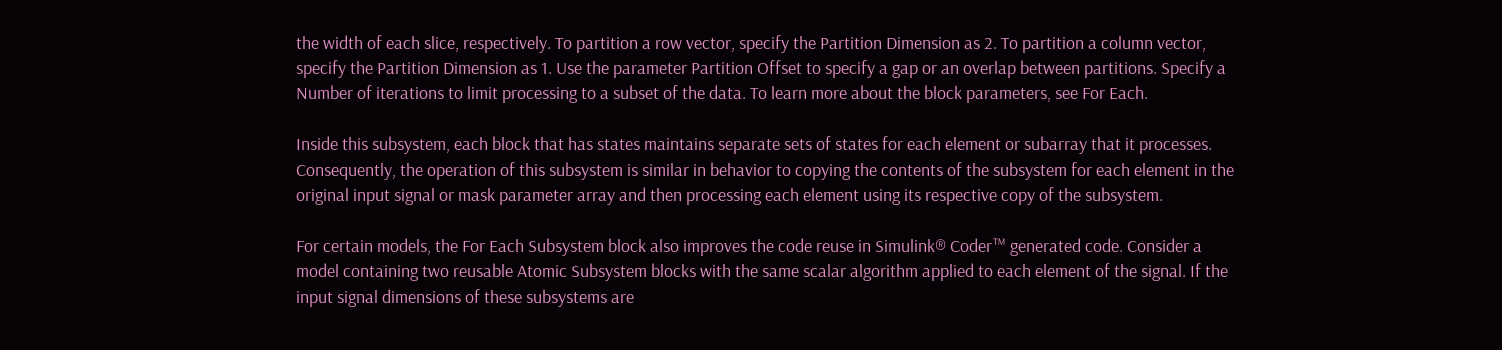the width of each slice, respectively. To partition a row vector, specify the Partition Dimension as 2. To partition a column vector, specify the Partition Dimension as 1. Use the parameter Partition Offset to specify a gap or an overlap between partitions. Specify a Number of iterations to limit processing to a subset of the data. To learn more about the block parameters, see For Each.

Inside this subsystem, each block that has states maintains separate sets of states for each element or subarray that it processes. Consequently, the operation of this subsystem is similar in behavior to copying the contents of the subsystem for each element in the original input signal or mask parameter array and then processing each element using its respective copy of the subsystem.

For certain models, the For Each Subsystem block also improves the code reuse in Simulink® Coder™ generated code. Consider a model containing two reusable Atomic Subsystem blocks with the same scalar algorithm applied to each element of the signal. If the input signal dimensions of these subsystems are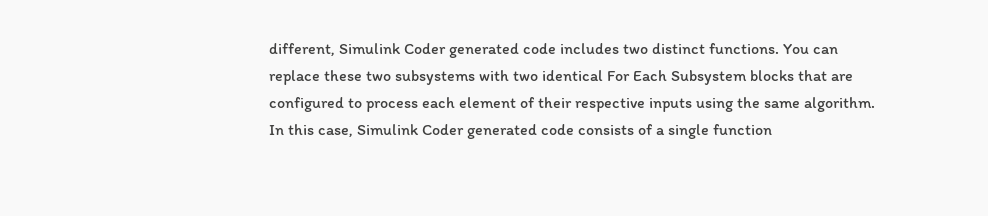different, Simulink Coder generated code includes two distinct functions. You can replace these two subsystems with two identical For Each Subsystem blocks that are configured to process each element of their respective inputs using the same algorithm. In this case, Simulink Coder generated code consists of a single function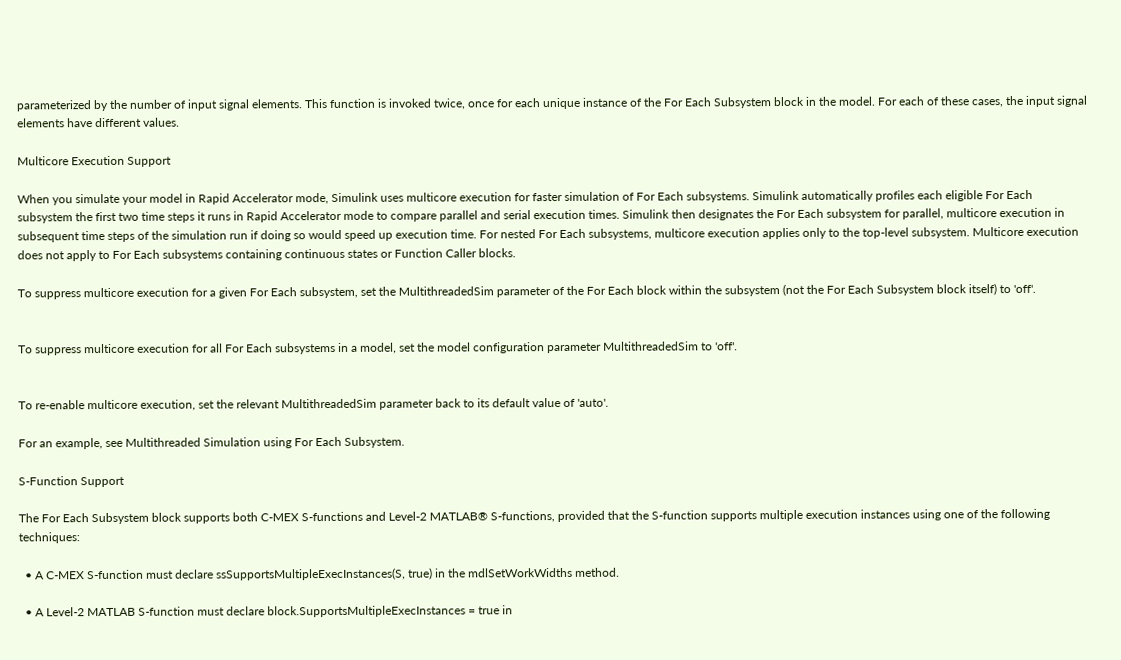parameterized by the number of input signal elements. This function is invoked twice, once for each unique instance of the For Each Subsystem block in the model. For each of these cases, the input signal elements have different values.

Multicore Execution Support

When you simulate your model in Rapid Accelerator mode, Simulink uses multicore execution for faster simulation of For Each subsystems. Simulink automatically profiles each eligible For Each subsystem the first two time steps it runs in Rapid Accelerator mode to compare parallel and serial execution times. Simulink then designates the For Each subsystem for parallel, multicore execution in subsequent time steps of the simulation run if doing so would speed up execution time. For nested For Each subsystems, multicore execution applies only to the top-level subsystem. Multicore execution does not apply to For Each subsystems containing continuous states or Function Caller blocks.

To suppress multicore execution for a given For Each subsystem, set the MultithreadedSim parameter of the For Each block within the subsystem (not the For Each Subsystem block itself) to 'off'.


To suppress multicore execution for all For Each subsystems in a model, set the model configuration parameter MultithreadedSim to 'off'.


To re-enable multicore execution, set the relevant MultithreadedSim parameter back to its default value of 'auto'.

For an example, see Multithreaded Simulation using For Each Subsystem.

S-Function Support

The For Each Subsystem block supports both C-MEX S-functions and Level-2 MATLAB® S-functions, provided that the S-function supports multiple execution instances using one of the following techniques:

  • A C-MEX S-function must declare ssSupportsMultipleExecInstances(S, true) in the mdlSetWorkWidths method.

  • A Level-2 MATLAB S-function must declare block.SupportsMultipleExecInstances = true in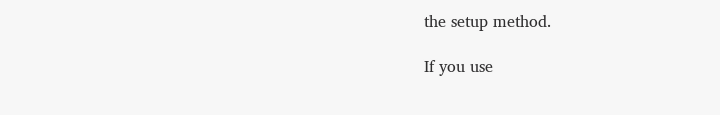the setup method.

If you use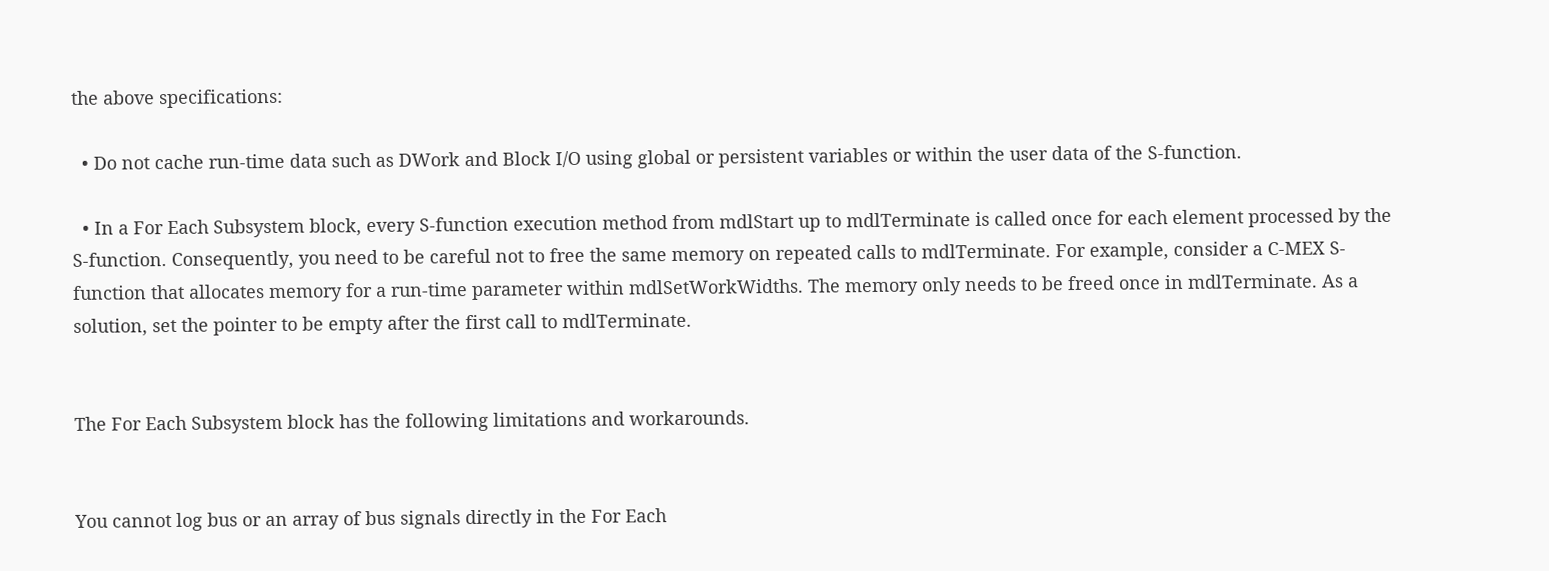the above specifications:

  • Do not cache run-time data such as DWork and Block I/O using global or persistent variables or within the user data of the S-function.

  • In a For Each Subsystem block, every S-function execution method from mdlStart up to mdlTerminate is called once for each element processed by the S-function. Consequently, you need to be careful not to free the same memory on repeated calls to mdlTerminate. For example, consider a C-MEX S-function that allocates memory for a run-time parameter within mdlSetWorkWidths. The memory only needs to be freed once in mdlTerminate. As a solution, set the pointer to be empty after the first call to mdlTerminate.


The For Each Subsystem block has the following limitations and workarounds.


You cannot log bus or an array of bus signals directly in the For Each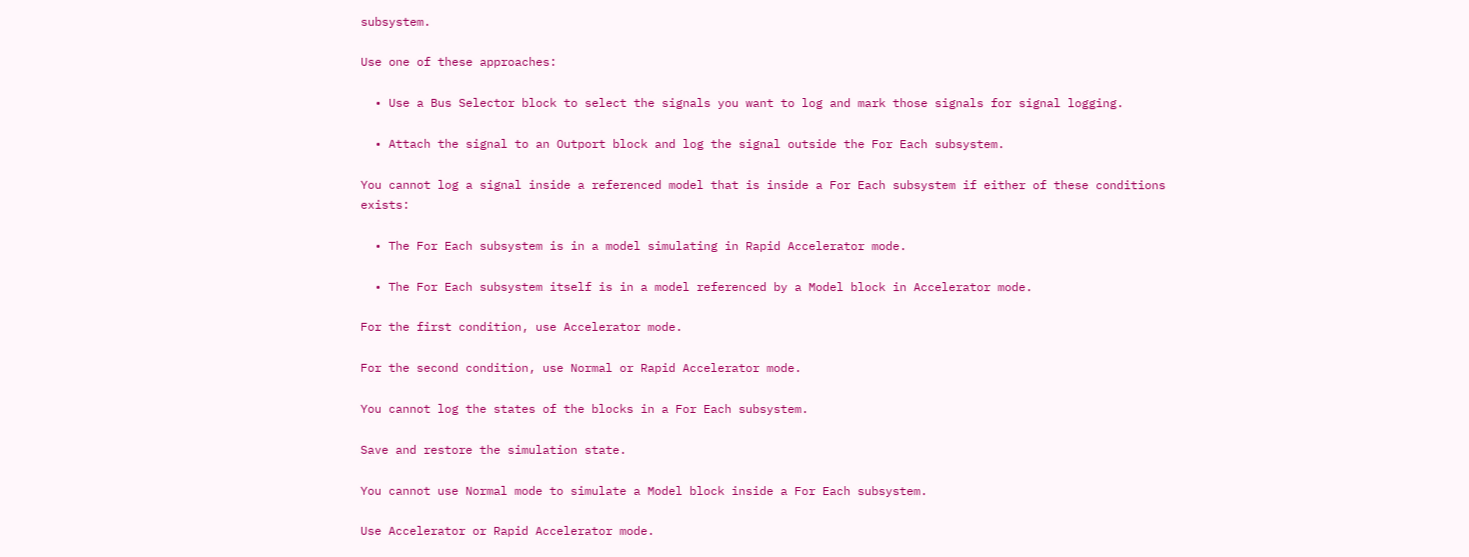subsystem.

Use one of these approaches:

  • Use a Bus Selector block to select the signals you want to log and mark those signals for signal logging.

  • Attach the signal to an Outport block and log the signal outside the For Each subsystem.

You cannot log a signal inside a referenced model that is inside a For Each subsystem if either of these conditions exists:

  • The For Each subsystem is in a model simulating in Rapid Accelerator mode.

  • The For Each subsystem itself is in a model referenced by a Model block in Accelerator mode.

For the first condition, use Accelerator mode.

For the second condition, use Normal or Rapid Accelerator mode.

You cannot log the states of the blocks in a For Each subsystem.

Save and restore the simulation state.

You cannot use Normal mode to simulate a Model block inside a For Each subsystem.

Use Accelerator or Rapid Accelerator mode.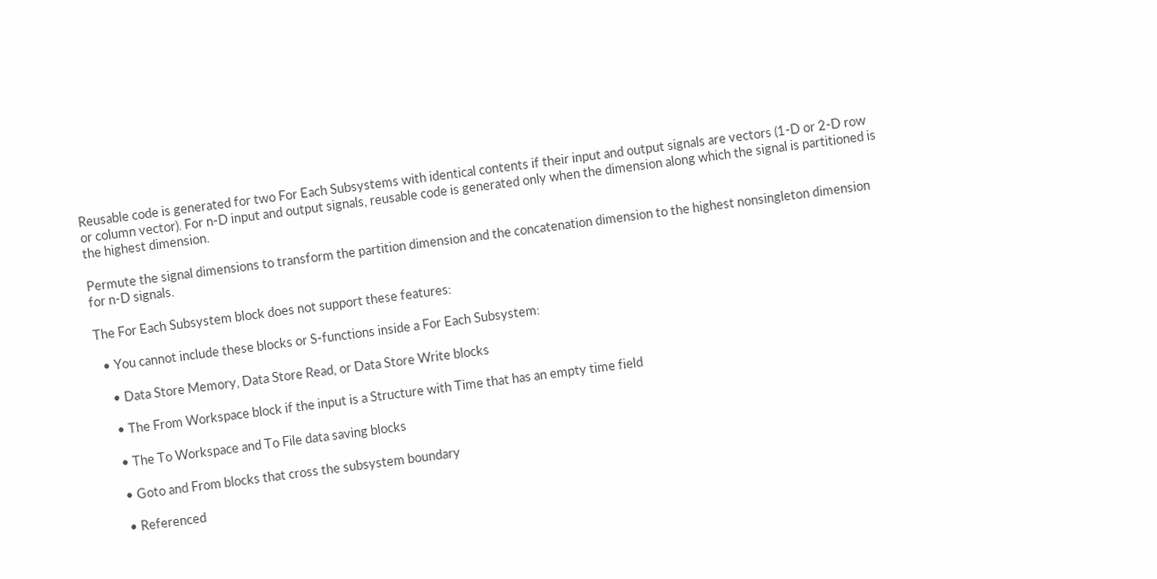Reusable code is generated for two For Each Subsystems with identical contents if their input and output signals are vectors (1-D or 2-D row or column vector). For n-D input and output signals, reusable code is generated only when the dimension along which the signal is partitioned is the highest dimension.

Permute the signal dimensions to transform the partition dimension and the concatenation dimension to the highest nonsingleton dimension for n-D signals.

The For Each Subsystem block does not support these features:

  • You cannot include these blocks or S-functions inside a For Each Subsystem:

    • Data Store Memory, Data Store Read, or Data Store Write blocks

    • The From Workspace block if the input is a Structure with Time that has an empty time field

    • The To Workspace and To File data saving blocks

    • Goto and From blocks that cross the subsystem boundary

    • Referenced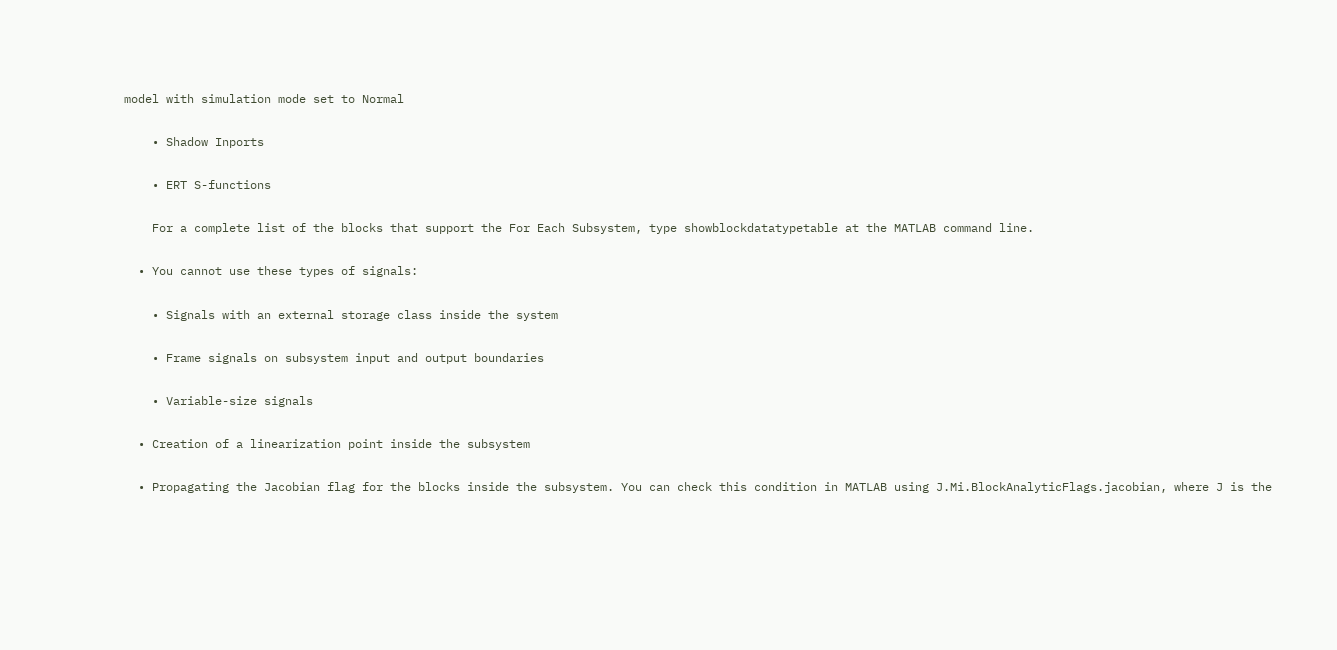model with simulation mode set to Normal

    • Shadow Inports

    • ERT S-functions

    For a complete list of the blocks that support the For Each Subsystem, type showblockdatatypetable at the MATLAB command line.

  • You cannot use these types of signals:

    • Signals with an external storage class inside the system

    • Frame signals on subsystem input and output boundaries

    • Variable-size signals

  • Creation of a linearization point inside the subsystem

  • Propagating the Jacobian flag for the blocks inside the subsystem. You can check this condition in MATLAB using J.Mi.BlockAnalyticFlags.jacobian, where J is the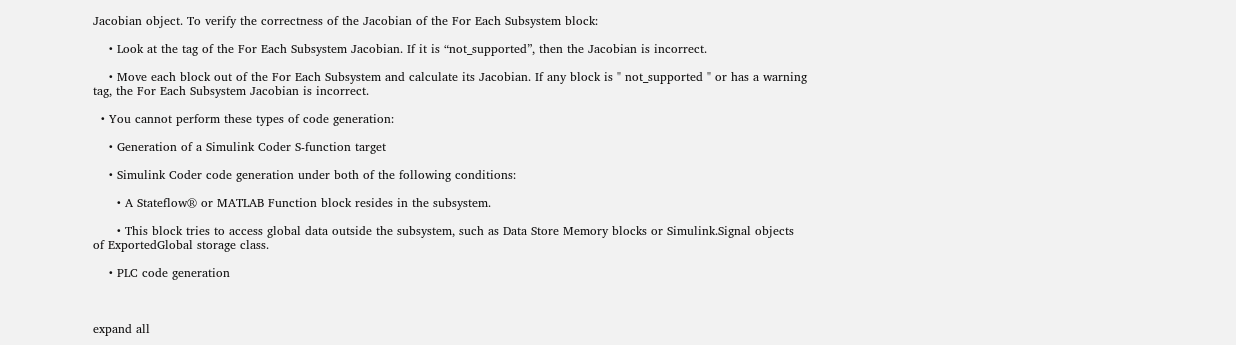Jacobian object. To verify the correctness of the Jacobian of the For Each Subsystem block:

    • Look at the tag of the For Each Subsystem Jacobian. If it is “not_supported”, then the Jacobian is incorrect.

    • Move each block out of the For Each Subsystem and calculate its Jacobian. If any block is " not_supported " or has a warning tag, the For Each Subsystem Jacobian is incorrect.

  • You cannot perform these types of code generation:

    • Generation of a Simulink Coder S-function target

    • Simulink Coder code generation under both of the following conditions:

      • A Stateflow® or MATLAB Function block resides in the subsystem.

      • This block tries to access global data outside the subsystem, such as Data Store Memory blocks or Simulink.Signal objects of ExportedGlobal storage class.

    • PLC code generation



expand all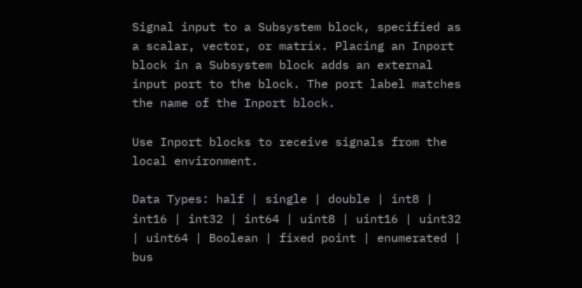Signal input to a Subsystem block, specified as a scalar, vector, or matrix. Placing an Inport block in a Subsystem block adds an external input port to the block. The port label matches the name of the Inport block.

Use Inport blocks to receive signals from the local environment.

Data Types: half | single | double | int8 | int16 | int32 | int64 | uint8 | uint16 | uint32 | uint64 | Boolean | fixed point | enumerated | bus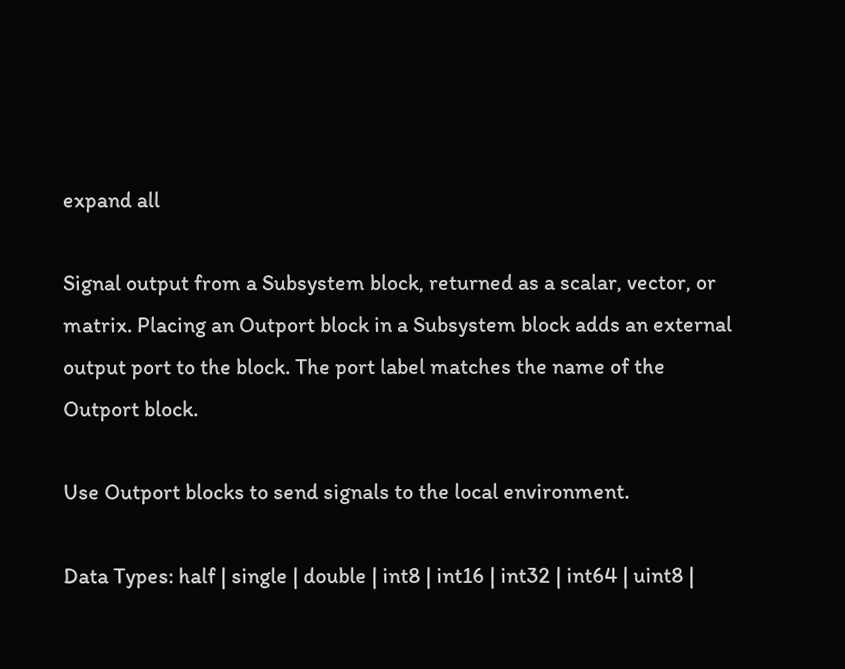expand all

Signal output from a Subsystem block, returned as a scalar, vector, or matrix. Placing an Outport block in a Subsystem block adds an external output port to the block. The port label matches the name of the Outport block.

Use Outport blocks to send signals to the local environment.

Data Types: half | single | double | int8 | int16 | int32 | int64 | uint8 |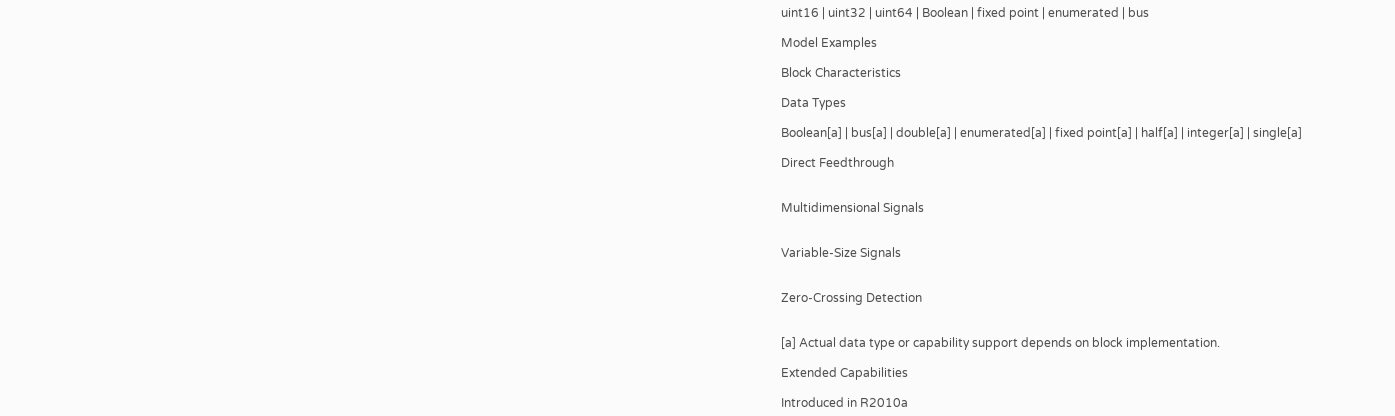uint16 | uint32 | uint64 | Boolean | fixed point | enumerated | bus

Model Examples

Block Characteristics

Data Types

Boolean[a] | bus[a] | double[a] | enumerated[a] | fixed point[a] | half[a] | integer[a] | single[a]

Direct Feedthrough


Multidimensional Signals


Variable-Size Signals


Zero-Crossing Detection


[a] Actual data type or capability support depends on block implementation.

Extended Capabilities

Introduced in R2010a